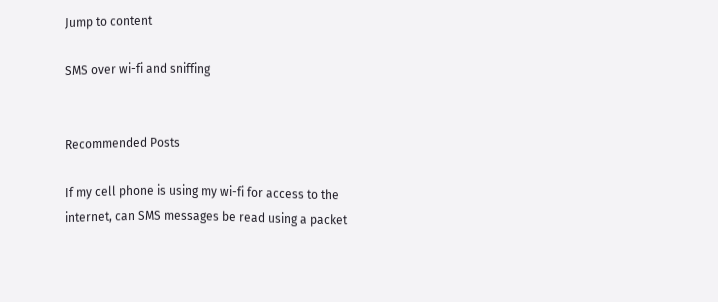Jump to content

SMS over wi-fi and sniffing


Recommended Posts

If my cell phone is using my wi-fi for access to the internet, can SMS messages be read using a packet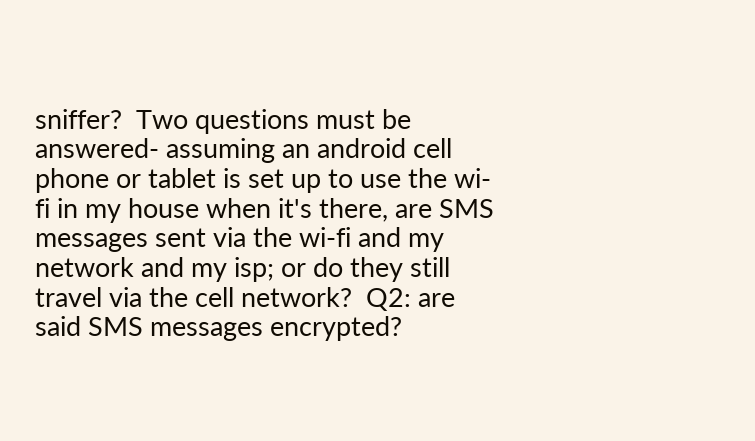sniffer?  Two questions must be answered- assuming an android cell phone or tablet is set up to use the wi-fi in my house when it's there, are SMS messages sent via the wi-fi and my network and my isp; or do they still travel via the cell network?  Q2: are said SMS messages encrypted?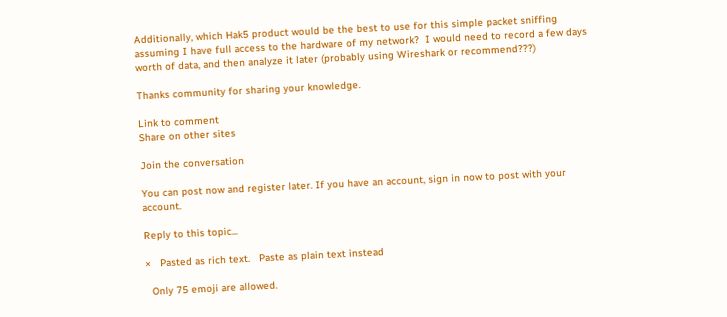Additionally, which Hak5 product would be the best to use for this simple packet sniffing assuming I have full access to the hardware of my network?  I would need to record a few days worth of data, and then analyze it later (probably using Wireshark or recommend???)

Thanks community for sharing your knowledge.

Link to comment
Share on other sites

Join the conversation

You can post now and register later. If you have an account, sign in now to post with your account.

Reply to this topic...

×   Pasted as rich text.   Paste as plain text instead

  Only 75 emoji are allowed.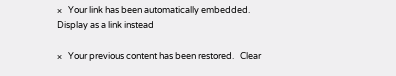×   Your link has been automatically embedded.   Display as a link instead

×   Your previous content has been restored.   Clear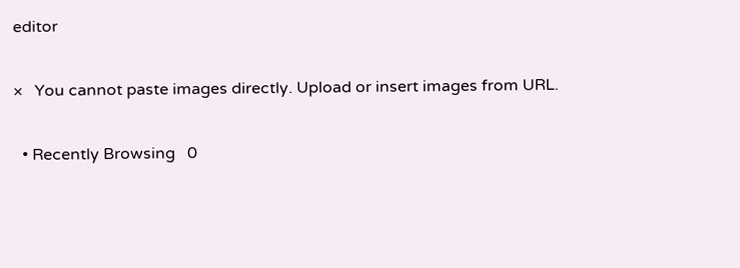editor

×   You cannot paste images directly. Upload or insert images from URL.

  • Recently Browsing   0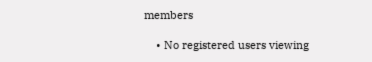members

    • No registered users viewing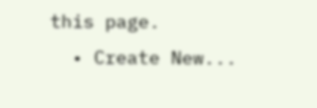this page.
  • Create New...